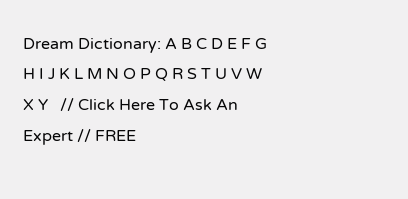Dream Dictionary: A B C D E F G H I J K L M N O P Q R S T U V W X Y   // Click Here To Ask An Expert // FREE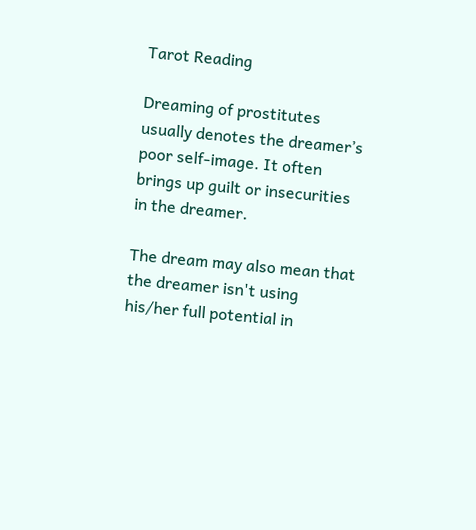Tarot Reading

Dreaming of prostitutes usually denotes the dreamer’s poor self-image. It often brings up guilt or insecurities in the dreamer.

The dream may also mean that the dreamer isn't using his/her full potential in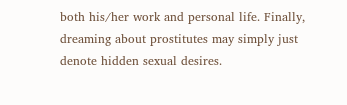both his/her work and personal life. Finally, dreaming about prostitutes may simply just denote hidden sexual desires.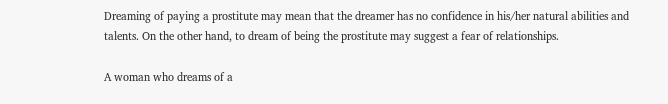Dreaming of paying a prostitute may mean that the dreamer has no confidence in his/her natural abilities and talents. On the other hand, to dream of being the prostitute may suggest a fear of relationships.

A woman who dreams of a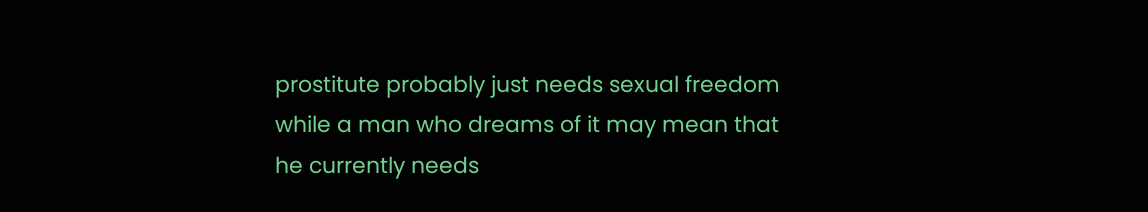prostitute probably just needs sexual freedom while a man who dreams of it may mean that he currently needs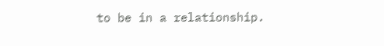to be in a relationship.